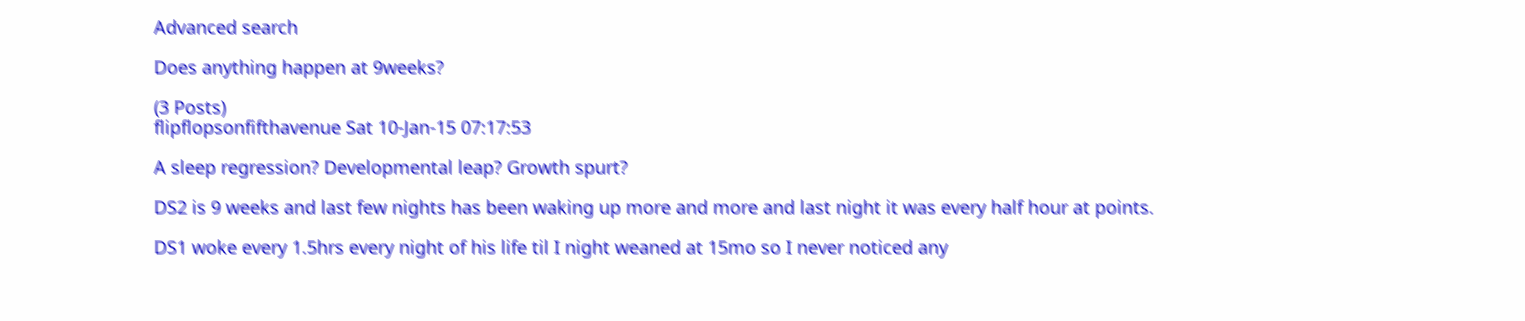Advanced search

Does anything happen at 9weeks?

(3 Posts)
flipflopsonfifthavenue Sat 10-Jan-15 07:17:53

A sleep regression? Developmental leap? Growth spurt?

DS2 is 9 weeks and last few nights has been waking up more and more and last night it was every half hour at points.

DS1 woke every 1.5hrs every night of his life til I night weaned at 15mo so I never noticed any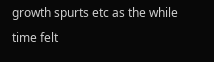growth spurts etc as the while time felt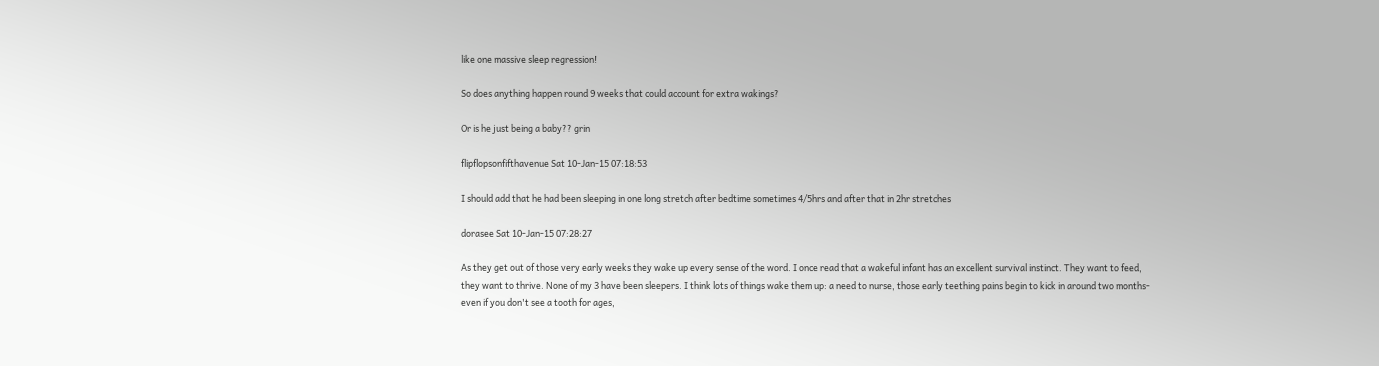like one massive sleep regression!

So does anything happen round 9 weeks that could account for extra wakings?

Or is he just being a baby?? grin

flipflopsonfifthavenue Sat 10-Jan-15 07:18:53

I should add that he had been sleeping in one long stretch after bedtime sometimes 4/5hrs and after that in 2hr stretches

dorasee Sat 10-Jan-15 07:28:27

As they get out of those very early weeks they wake up every sense of the word. I once read that a wakeful infant has an excellent survival instinct. They want to feed, they want to thrive. None of my 3 have been sleepers. I think lots of things wake them up: a need to nurse, those early teething pains begin to kick in around two months- even if you don't see a tooth for ages,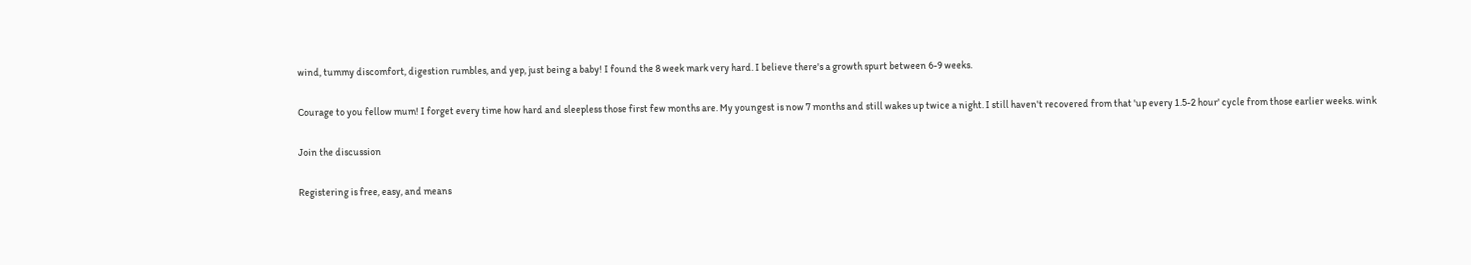wind, tummy discomfort, digestion rumbles, and yep, just being a baby! I found the 8 week mark very hard. I believe there's a growth spurt between 6-9 weeks.

Courage to you fellow mum! I forget every time how hard and sleepless those first few months are. My youngest is now 7 months and still wakes up twice a night. I still haven't recovered from that 'up every 1.5-2 hour' cycle from those earlier weeks. wink

Join the discussion

Registering is free, easy, and means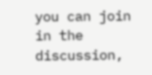you can join in the discussion,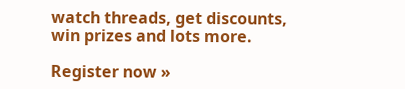watch threads, get discounts, win prizes and lots more.

Register now »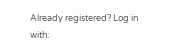Already registered? Log in with: